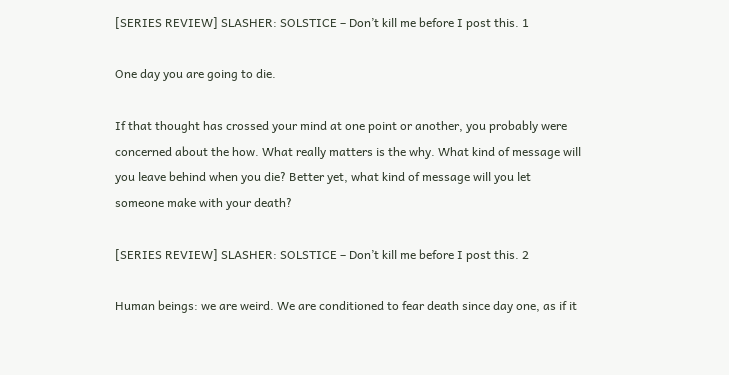[SERIES REVIEW] SLASHER: SOLSTICE – Don’t kill me before I post this. 1

One day you are going to die.

If that thought has crossed your mind at one point or another, you probably were concerned about the how. What really matters is the why. What kind of message will you leave behind when you die? Better yet, what kind of message will you let someone make with your death?

[SERIES REVIEW] SLASHER: SOLSTICE – Don’t kill me before I post this. 2

Human beings: we are weird. We are conditioned to fear death since day one, as if it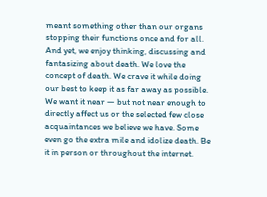meant something other than our organs stopping their functions once and for all. And yet, we enjoy thinking, discussing and fantasizing about death. We love the concept of death. We crave it while doing our best to keep it as far away as possible. We want it near — but not near enough to directly affect us or the selected few close acquaintances we believe we have. Some even go the extra mile and idolize death. Be it in person or throughout the internet.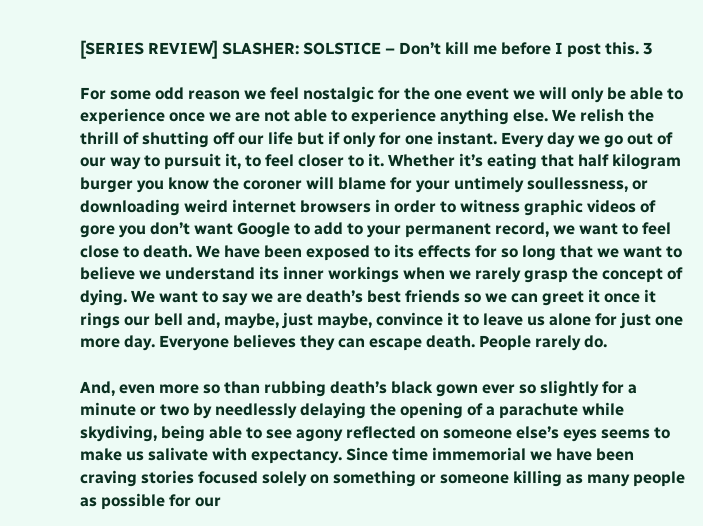[SERIES REVIEW] SLASHER: SOLSTICE – Don’t kill me before I post this. 3

For some odd reason we feel nostalgic for the one event we will only be able to experience once we are not able to experience anything else. We relish the thrill of shutting off our life but if only for one instant. Every day we go out of our way to pursuit it, to feel closer to it. Whether it’s eating that half kilogram burger you know the coroner will blame for your untimely soullessness, or downloading weird internet browsers in order to witness graphic videos of gore you don’t want Google to add to your permanent record, we want to feel close to death. We have been exposed to its effects for so long that we want to believe we understand its inner workings when we rarely grasp the concept of dying. We want to say we are death’s best friends so we can greet it once it rings our bell and, maybe, just maybe, convince it to leave us alone for just one more day. Everyone believes they can escape death. People rarely do.

And, even more so than rubbing death’s black gown ever so slightly for a minute or two by needlessly delaying the opening of a parachute while skydiving, being able to see agony reflected on someone else’s eyes seems to make us salivate with expectancy. Since time immemorial we have been craving stories focused solely on something or someone killing as many people as possible for our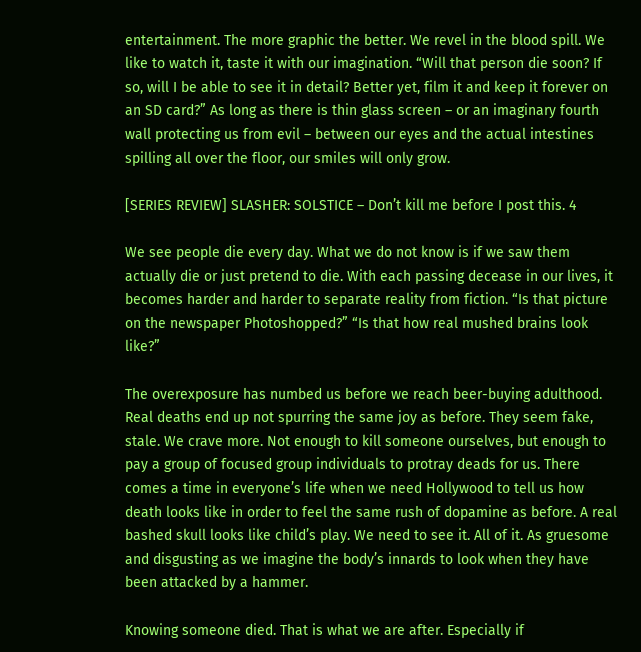entertainment. The more graphic the better. We revel in the blood spill. We like to watch it, taste it with our imagination. “Will that person die soon? If so, will I be able to see it in detail? Better yet, film it and keep it forever on an SD card?” As long as there is thin glass screen – or an imaginary fourth wall protecting us from evil – between our eyes and the actual intestines spilling all over the floor, our smiles will only grow.

[SERIES REVIEW] SLASHER: SOLSTICE – Don’t kill me before I post this. 4

We see people die every day. What we do not know is if we saw them actually die or just pretend to die. With each passing decease in our lives, it becomes harder and harder to separate reality from fiction. “Is that picture on the newspaper Photoshopped?” “Is that how real mushed brains look like?”

The overexposure has numbed us before we reach beer-buying adulthood. Real deaths end up not spurring the same joy as before. They seem fake, stale. We crave more. Not enough to kill someone ourselves, but enough to pay a group of focused group individuals to protray deads for us. There comes a time in everyone’s life when we need Hollywood to tell us how death looks like in order to feel the same rush of dopamine as before. A real bashed skull looks like child’s play. We need to see it. All of it. As gruesome and disgusting as we imagine the body’s innards to look when they have been attacked by a hammer.

Knowing someone died. That is what we are after. Especially if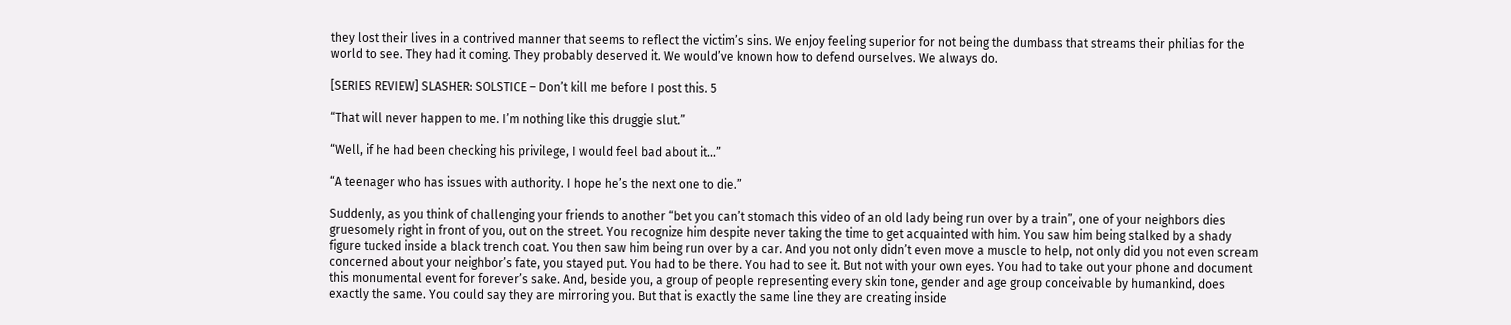they lost their lives in a contrived manner that seems to reflect the victim’s sins. We enjoy feeling superior for not being the dumbass that streams their philias for the world to see. They had it coming. They probably deserved it. We would’ve known how to defend ourselves. We always do.

[SERIES REVIEW] SLASHER: SOLSTICE – Don’t kill me before I post this. 5

“That will never happen to me. I’m nothing like this druggie slut.”

“Well, if he had been checking his privilege, I would feel bad about it…”

“A teenager who has issues with authority. I hope he’s the next one to die.”

Suddenly, as you think of challenging your friends to another “bet you can’t stomach this video of an old lady being run over by a train”, one of your neighbors dies gruesomely right in front of you, out on the street. You recognize him despite never taking the time to get acquainted with him. You saw him being stalked by a shady figure tucked inside a black trench coat. You then saw him being run over by a car. And you not only didn’t even move a muscle to help, not only did you not even scream concerned about your neighbor’s fate, you stayed put. You had to be there. You had to see it. But not with your own eyes. You had to take out your phone and document this monumental event for forever’s sake. And, beside you, a group of people representing every skin tone, gender and age group conceivable by humankind, does exactly the same. You could say they are mirroring you. But that is exactly the same line they are creating inside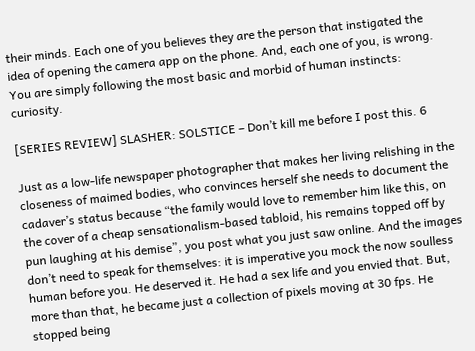their minds. Each one of you believes they are the person that instigated the idea of opening the camera app on the phone. And, each one of you, is wrong. You are simply following the most basic and morbid of human instincts: curiosity.

[SERIES REVIEW] SLASHER: SOLSTICE – Don’t kill me before I post this. 6

Just as a low-life newspaper photographer that makes her living relishing in the closeness of maimed bodies, who convinces herself she needs to document the cadaver’s status because “the family would love to remember him like this, on the cover of a cheap sensationalism-based tabloid, his remains topped off by pun laughing at his demise”, you post what you just saw online. And the images don’t need to speak for themselves: it is imperative you mock the now soulless human before you. He deserved it. He had a sex life and you envied that. But, more than that, he became just a collection of pixels moving at 30 fps. He stopped being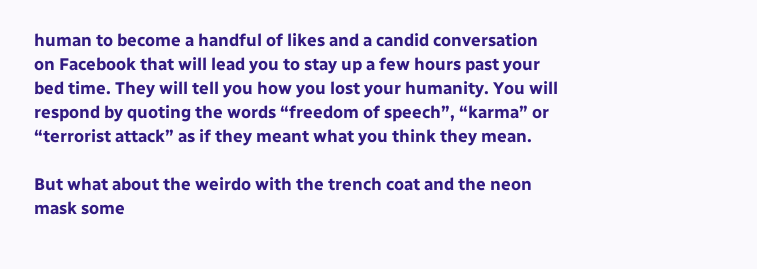human to become a handful of likes and a candid conversation on Facebook that will lead you to stay up a few hours past your bed time. They will tell you how you lost your humanity. You will respond by quoting the words “freedom of speech”, “karma” or “terrorist attack” as if they meant what you think they mean.

But what about the weirdo with the trench coat and the neon mask some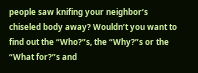people saw knifing your neighbor’s chiseled body away? Wouldn’t you want to find out the “Who?”s, the “Why?”s or the “What for?”s and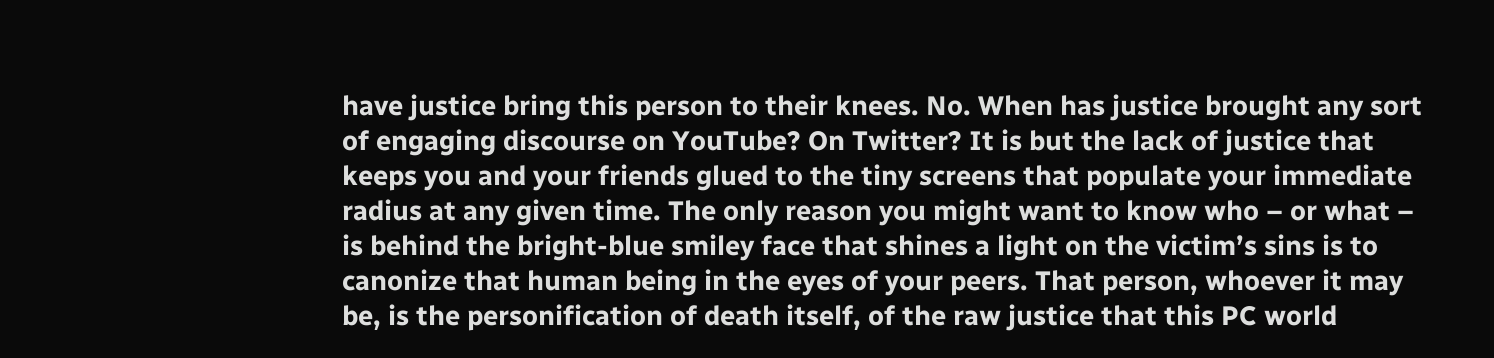have justice bring this person to their knees. No. When has justice brought any sort of engaging discourse on YouTube? On Twitter? It is but the lack of justice that keeps you and your friends glued to the tiny screens that populate your immediate radius at any given time. The only reason you might want to know who – or what – is behind the bright-blue smiley face that shines a light on the victim’s sins is to canonize that human being in the eyes of your peers. That person, whoever it may be, is the personification of death itself, of the raw justice that this PC world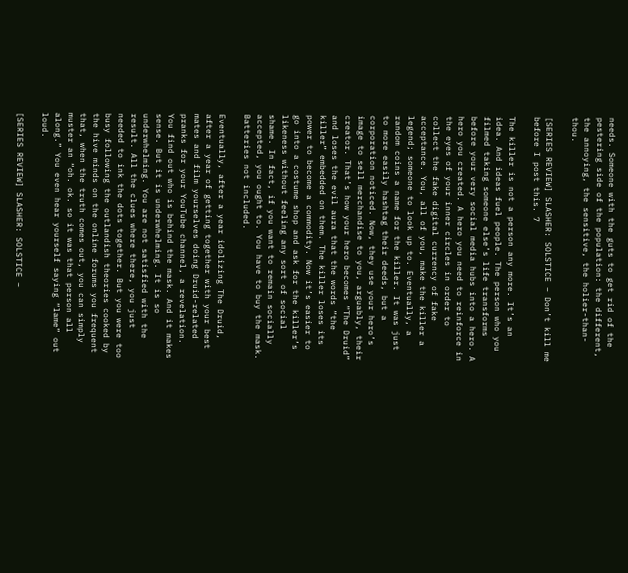needs. Someone with the guts to get rid of the pestering side of the population: the different, the annoying, the sensitive, the holier-than-thou.

[SERIES REVIEW] SLASHER: SOLSTICE – Don’t kill me before I post this. 7

The killer is not a person any more. It’s an idea. And ideas fuel people. The person who you filmed taking someone else’s life transforms before your very social media hubs into a hero. A hero you created. A hero you need to reinforce in the eyes of your inner circles in order to collect the fake digital currency of fake acceptance. You, all of you, make the killer a legend; someone to look up to. Eventually, a random coins a name for the killer. It was just to more easily hashtag their deeds, but a corporation noticed. Now, they use your hero’s image to sell merchandise to you, arguably, their creator. That’s how your hero becomes “The Druid” and loses the evil aura that the words “the killer” embedded on them. The killer loses its power to become a commodity. Now it’s easier to go into a costume shop and ask for the killer’s likeness without feeling any sort of social shame. In fact, if you want to remain socially accepted, you ought to. You have to buy the mask. Batteries not included.

Eventually, after a year idolizing The Druid, after a year of getting together with your best mates and film yourselves doing Druid-related pranks for your YouTube channel, a revelation. You find out who is behind the mask. And it makes sense. But it is underwhelming. It is so underwhelming. You are not satisfied with the result. All the clues where there, you just needed to ink the dots together. But you were too busy following the outlandish theories cooked by the hive minds on the online forums you frequent that, when the truth comes out, you can simply muster an “oh. ok. so it was that person all along.” You even hear yourself saying “lame” out loud.

[SERIES REVIEW] SLASHER: SOLSTICE –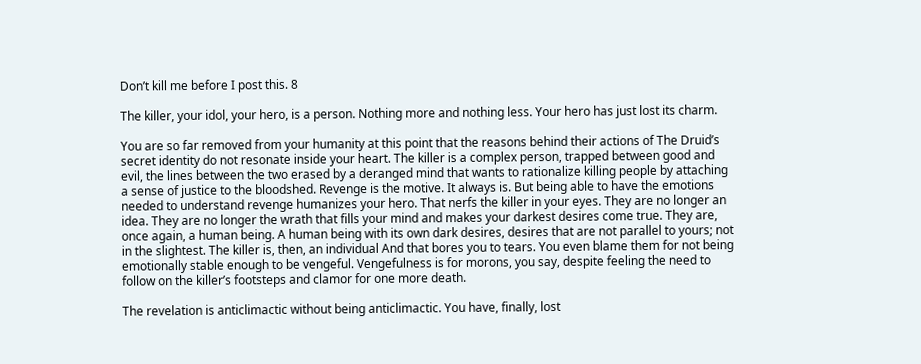Don’t kill me before I post this. 8

The killer, your idol, your hero, is a person. Nothing more and nothing less. Your hero has just lost its charm.

You are so far removed from your humanity at this point that the reasons behind their actions of The Druid’s secret identity do not resonate inside your heart. The killer is a complex person, trapped between good and evil, the lines between the two erased by a deranged mind that wants to rationalize killing people by attaching a sense of justice to the bloodshed. Revenge is the motive. It always is. But being able to have the emotions needed to understand revenge humanizes your hero. That nerfs the killer in your eyes. They are no longer an idea. They are no longer the wrath that fills your mind and makes your darkest desires come true. They are, once again, a human being. A human being with its own dark desires, desires that are not parallel to yours; not in the slightest. The killer is, then, an individual And that bores you to tears. You even blame them for not being emotionally stable enough to be vengeful. Vengefulness is for morons, you say, despite feeling the need to follow on the killer’s footsteps and clamor for one more death.

The revelation is anticlimactic without being anticlimactic. You have, finally, lost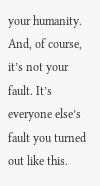your humanity. And, of course, it’s not your fault. It’s everyone else’s fault you turned out like this.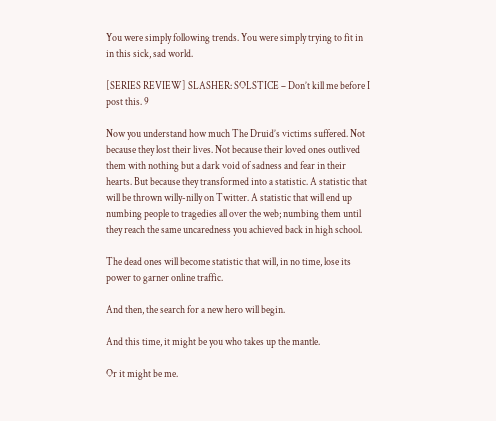You were simply following trends. You were simply trying to fit in in this sick, sad world.

[SERIES REVIEW] SLASHER: SOLSTICE – Don’t kill me before I post this. 9

Now you understand how much The Druid’s victims suffered. Not because they lost their lives. Not because their loved ones outlived them with nothing but a dark void of sadness and fear in their hearts. But because they transformed into a statistic. A statistic that will be thrown willy-nilly on Twitter. A statistic that will end up numbing people to tragedies all over the web; numbing them until they reach the same uncaredness you achieved back in high school.

The dead ones will become statistic that will, in no time, lose its power to garner online traffic.

And then, the search for a new hero will begin.

And this time, it might be you who takes up the mantle.

Or it might be me.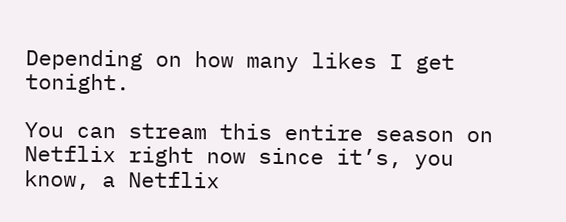Depending on how many likes I get tonight.

You can stream this entire season on Netflix right now since it’s, you know, a Netflix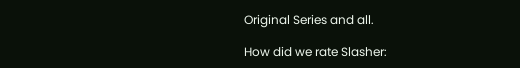Original Series and all.

How did we rate Slasher: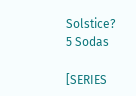Solstice? 5 Sodas

[SERIES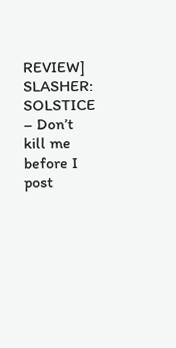REVIEW] SLASHER: SOLSTICE – Don’t kill me before I post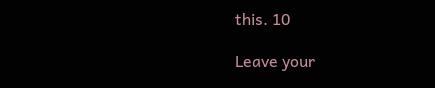this. 10

Leave your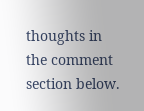thoughts in the comment section below.